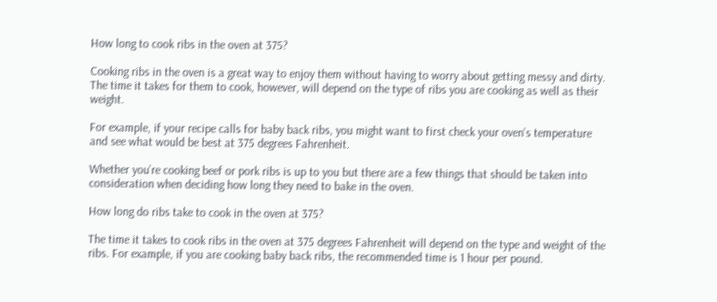How long to cook ribs in the oven at 375?

Cooking ribs in the oven is a great way to enjoy them without having to worry about getting messy and dirty. The time it takes for them to cook, however, will depend on the type of ribs you are cooking as well as their weight.

For example, if your recipe calls for baby back ribs, you might want to first check your oven’s temperature and see what would be best at 375 degrees Fahrenheit.

Whether you’re cooking beef or pork ribs is up to you but there are a few things that should be taken into consideration when deciding how long they need to bake in the oven.

How long do ribs take to cook in the oven at 375?

The time it takes to cook ribs in the oven at 375 degrees Fahrenheit will depend on the type and weight of the ribs. For example, if you are cooking baby back ribs, the recommended time is 1 hour per pound.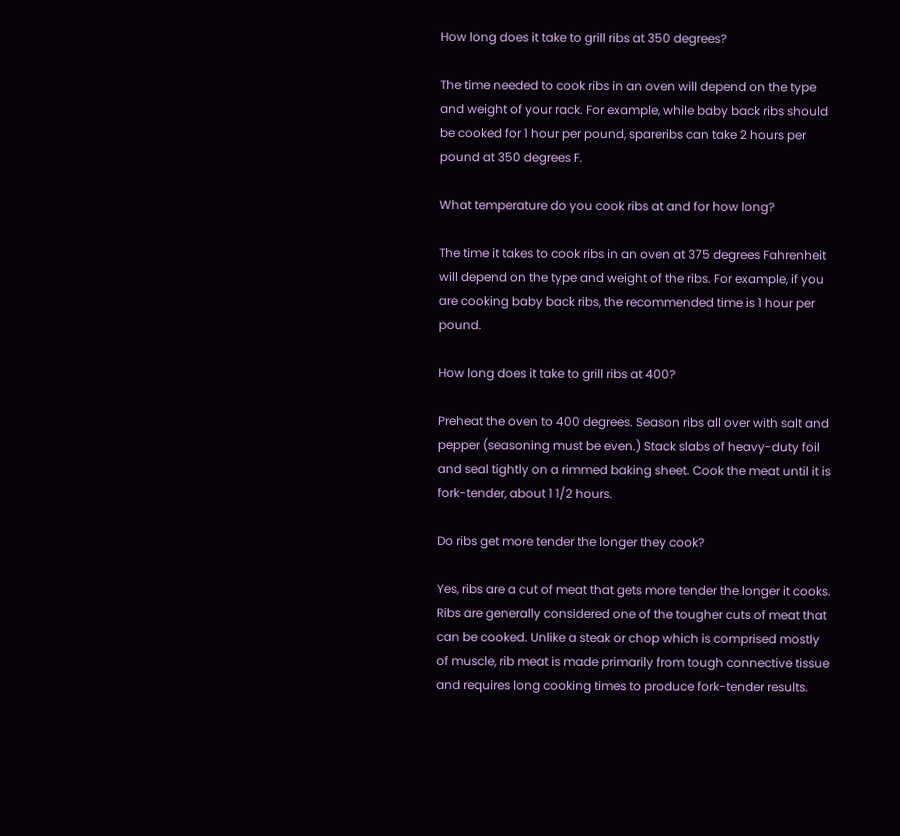How long does it take to grill ribs at 350 degrees?

The time needed to cook ribs in an oven will depend on the type and weight of your rack. For example, while baby back ribs should be cooked for 1 hour per pound, spareribs can take 2 hours per pound at 350 degrees F.

What temperature do you cook ribs at and for how long?

The time it takes to cook ribs in an oven at 375 degrees Fahrenheit will depend on the type and weight of the ribs. For example, if you are cooking baby back ribs, the recommended time is 1 hour per pound.

How long does it take to grill ribs at 400?

Preheat the oven to 400 degrees. Season ribs all over with salt and pepper (seasoning must be even.) Stack slabs of heavy-duty foil and seal tightly on a rimmed baking sheet. Cook the meat until it is fork-tender, about 1 1/2 hours.

Do ribs get more tender the longer they cook?

Yes, ribs are a cut of meat that gets more tender the longer it cooks. Ribs are generally considered one of the tougher cuts of meat that can be cooked. Unlike a steak or chop which is comprised mostly of muscle, rib meat is made primarily from tough connective tissue and requires long cooking times to produce fork-tender results.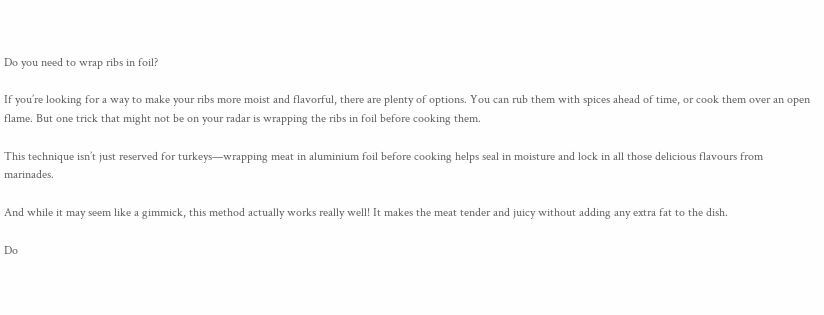Do you need to wrap ribs in foil?

If you’re looking for a way to make your ribs more moist and flavorful, there are plenty of options. You can rub them with spices ahead of time, or cook them over an open flame. But one trick that might not be on your radar is wrapping the ribs in foil before cooking them.

This technique isn’t just reserved for turkeys—wrapping meat in aluminium foil before cooking helps seal in moisture and lock in all those delicious flavours from marinades.

And while it may seem like a gimmick, this method actually works really well! It makes the meat tender and juicy without adding any extra fat to the dish.

Do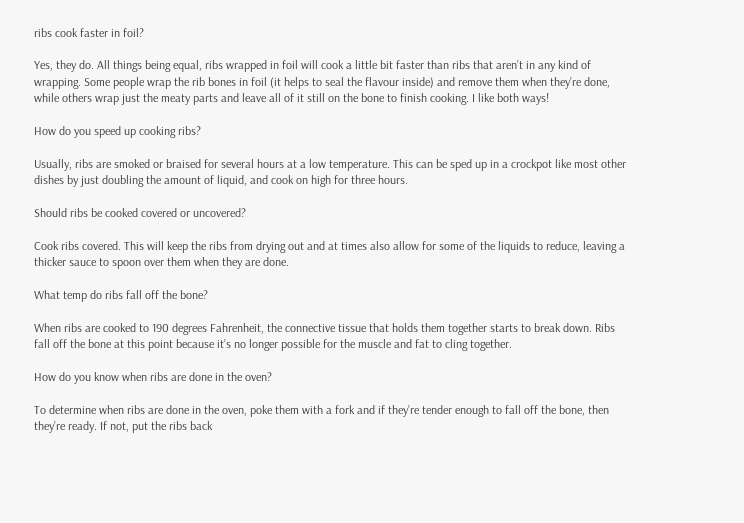ribs cook faster in foil?

Yes, they do. All things being equal, ribs wrapped in foil will cook a little bit faster than ribs that aren’t in any kind of wrapping. Some people wrap the rib bones in foil (it helps to seal the flavour inside) and remove them when they’re done, while others wrap just the meaty parts and leave all of it still on the bone to finish cooking. I like both ways!

How do you speed up cooking ribs?

Usually, ribs are smoked or braised for several hours at a low temperature. This can be sped up in a crockpot like most other dishes by just doubling the amount of liquid, and cook on high for three hours.

Should ribs be cooked covered or uncovered?

Cook ribs covered. This will keep the ribs from drying out and at times also allow for some of the liquids to reduce, leaving a thicker sauce to spoon over them when they are done.

What temp do ribs fall off the bone?

When ribs are cooked to 190 degrees Fahrenheit, the connective tissue that holds them together starts to break down. Ribs fall off the bone at this point because it’s no longer possible for the muscle and fat to cling together.

How do you know when ribs are done in the oven?

To determine when ribs are done in the oven, poke them with a fork and if they’re tender enough to fall off the bone, then they’re ready. If not, put the ribs back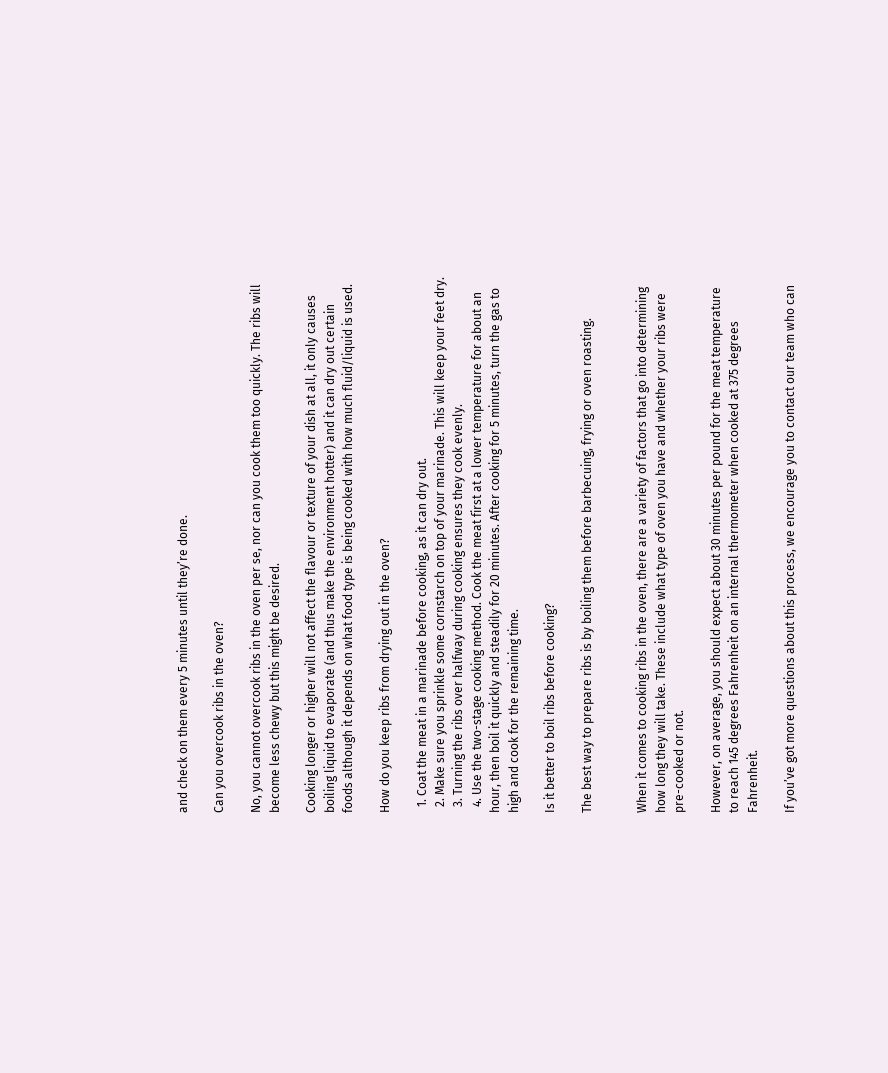and check on them every 5 minutes until they’re done.

Can you overcook ribs in the oven?

No, you cannot overcook ribs in the oven per se, nor can you cook them too quickly. The ribs will become less chewy but this might be desired.

Cooking longer or higher will not affect the flavour or texture of your dish at all, it only causes boiling liquid to evaporate (and thus make the environment hotter) and it can dry out certain foods although it depends on what food type is being cooked with how much fluid/liquid is used.

How do you keep ribs from drying out in the oven?

  1. Coat the meat in a marinade before cooking, as it can dry out.
  2. Make sure you sprinkle some cornstarch on top of your marinade. This will keep your feet dry.
  3. Turning the ribs over halfway during cooking ensures they cook evenly.
  4. Use the two-stage cooking method. Cook the meat first at a lower temperature for about an hour, then boil it quickly and steadily for 20 minutes. After cooking for 5 minutes, turn the gas to high and cook for the remaining time.

Is it better to boil ribs before cooking?

The best way to prepare ribs is by boiling them before barbecuing, frying or oven roasting.


When it comes to cooking ribs in the oven, there are a variety of factors that go into determining how long they will take. These include what type of oven you have and whether your ribs were pre-cooked or not.

However, on average, you should expect about 30 minutes per pound for the meat temperature to reach 145 degrees Fahrenheit on an internal thermometer when cooked at 375 degrees Fahrenheit.

If you’ve got more questions about this process, we encourage you to contact our team who can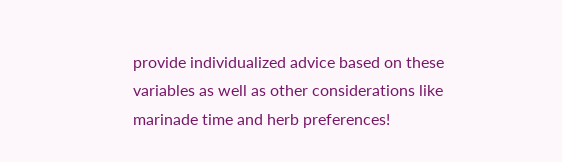provide individualized advice based on these variables as well as other considerations like marinade time and herb preferences!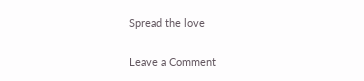Spread the love

Leave a Comment